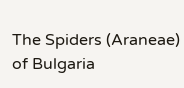The Spiders (Araneae) of Bulgaria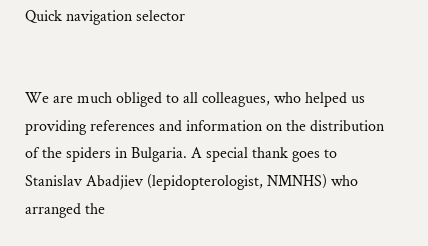Quick navigation selector


We are much obliged to all colleagues, who helped us providing references and information on the distribution of the spiders in Bulgaria. A special thank goes to Stanislav Abadjiev (lepidopterologist, NMNHS) who arranged the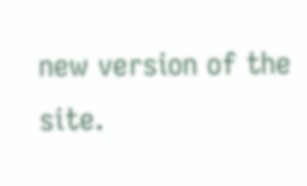new version of the site.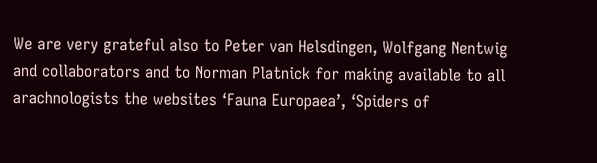We are very grateful also to Peter van Helsdingen, Wolfgang Nentwig and collaborators and to Norman Platnick for making available to all arachnologists the websites ‘Fauna Europaea’, ‘Spiders of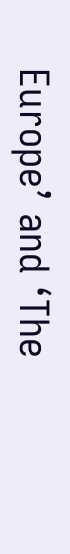Europe’ and ‘The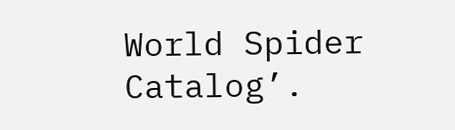World Spider Catalog’.